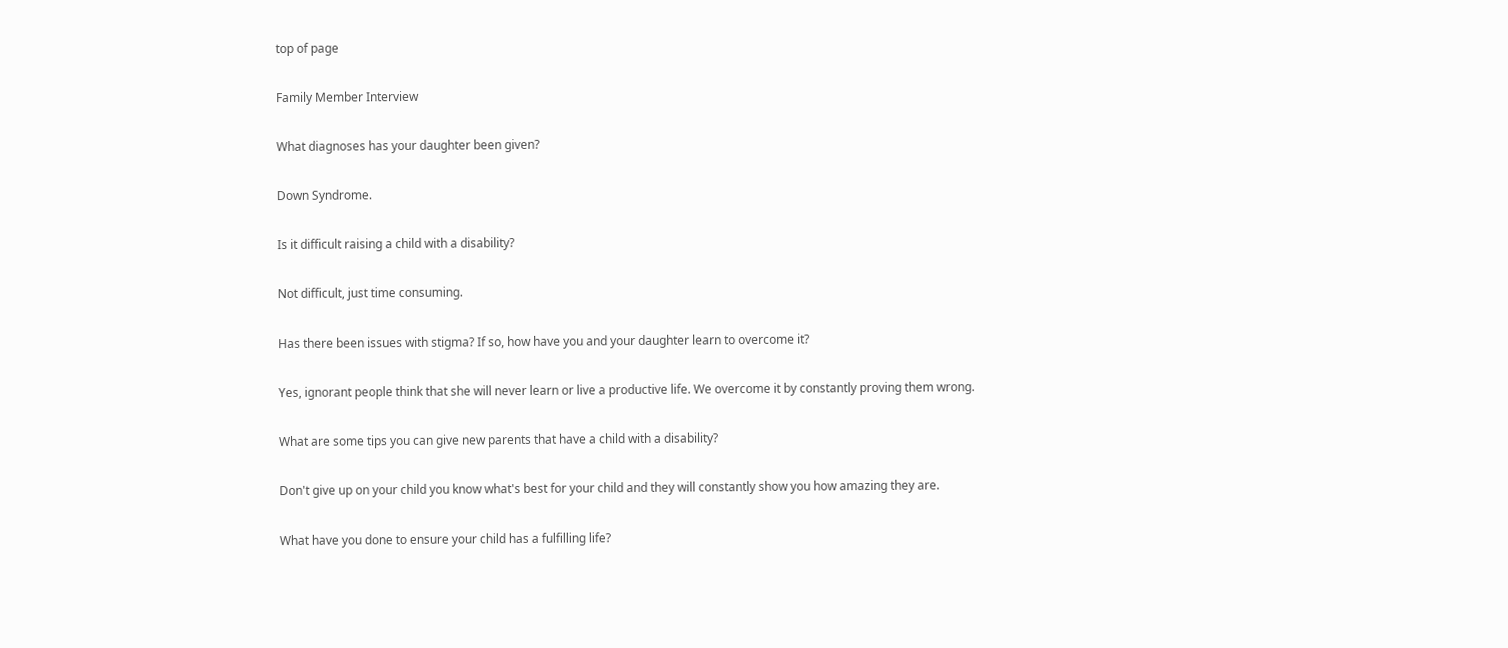top of page

Family Member Interview

What diagnoses has your daughter been given?

Down Syndrome.

Is it difficult raising a child with a disability?

Not difficult, just time consuming.

Has there been issues with stigma? If so, how have you and your daughter learn to overcome it?

Yes, ignorant people think that she will never learn or live a productive life. We overcome it by constantly proving them wrong.

What are some tips you can give new parents that have a child with a disability?

Don't give up on your child you know what's best for your child and they will constantly show you how amazing they are.

What have you done to ensure your child has a fulfilling life?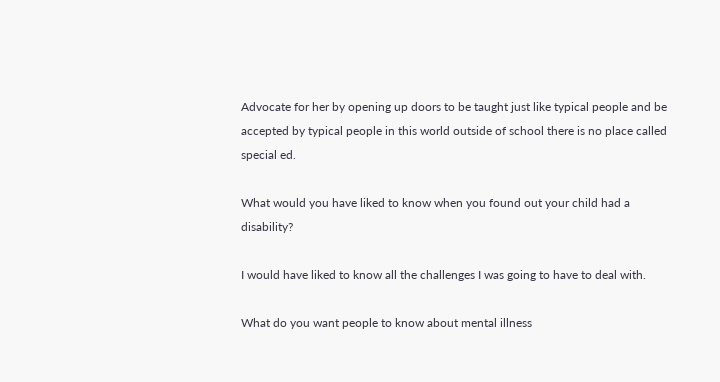Advocate for her by opening up doors to be taught just like typical people and be accepted by typical people in this world outside of school there is no place called special ed.

What would you have liked to know when you found out your child had a disability?

I would have liked to know all the challenges I was going to have to deal with.

What do you want people to know about mental illness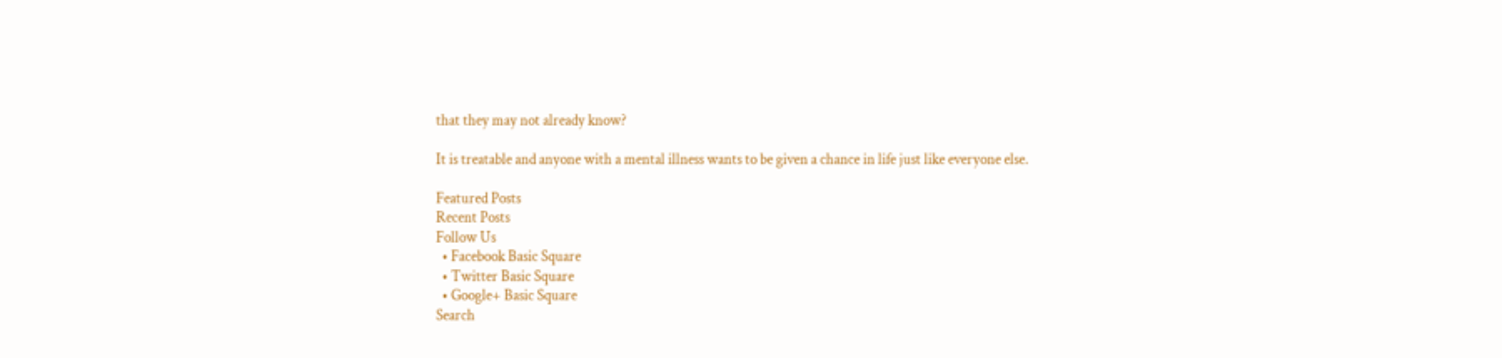that they may not already know?

It is treatable and anyone with a mental illness wants to be given a chance in life just like everyone else.

Featured Posts
Recent Posts
Follow Us
  • Facebook Basic Square
  • Twitter Basic Square
  • Google+ Basic Square
Search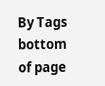By Tags
bottom of page